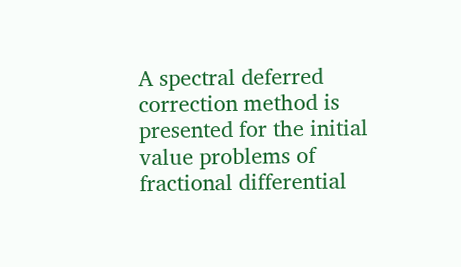A spectral deferred correction method is presented for the initial value problems of fractional differential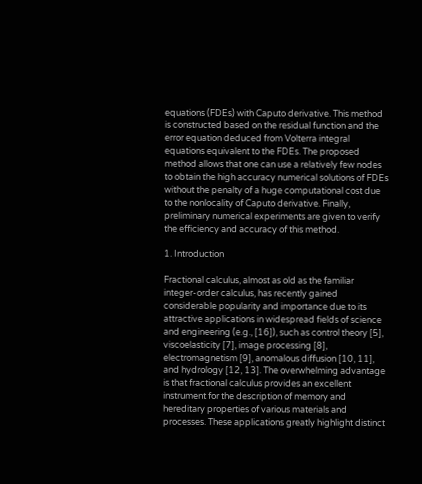equations (FDEs) with Caputo derivative. This method is constructed based on the residual function and the error equation deduced from Volterra integral equations equivalent to the FDEs. The proposed method allows that one can use a relatively few nodes to obtain the high accuracy numerical solutions of FDEs without the penalty of a huge computational cost due to the nonlocality of Caputo derivative. Finally, preliminary numerical experiments are given to verify the efficiency and accuracy of this method.

1. Introduction

Fractional calculus, almost as old as the familiar integer-order calculus, has recently gained considerable popularity and importance due to its attractive applications in widespread fields of science and engineering (e.g., [16]), such as control theory [5], viscoelasticity [7], image processing [8], electromagnetism [9], anomalous diffusion [10, 11], and hydrology [12, 13]. The overwhelming advantage is that fractional calculus provides an excellent instrument for the description of memory and hereditary properties of various materials and processes. These applications greatly highlight distinct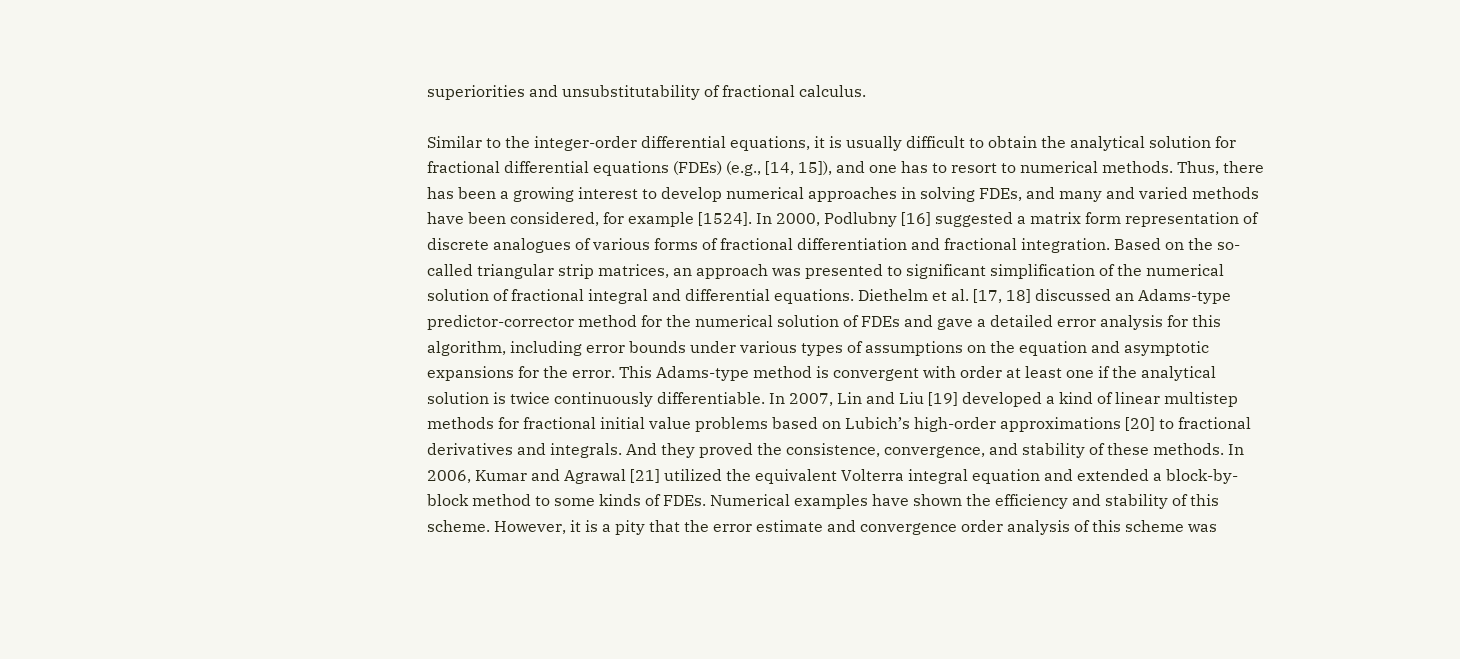superiorities and unsubstitutability of fractional calculus.

Similar to the integer-order differential equations, it is usually difficult to obtain the analytical solution for fractional differential equations (FDEs) (e.g., [14, 15]), and one has to resort to numerical methods. Thus, there has been a growing interest to develop numerical approaches in solving FDEs, and many and varied methods have been considered, for example [1524]. In 2000, Podlubny [16] suggested a matrix form representation of discrete analogues of various forms of fractional differentiation and fractional integration. Based on the so-called triangular strip matrices, an approach was presented to significant simplification of the numerical solution of fractional integral and differential equations. Diethelm et al. [17, 18] discussed an Adams-type predictor-corrector method for the numerical solution of FDEs and gave a detailed error analysis for this algorithm, including error bounds under various types of assumptions on the equation and asymptotic expansions for the error. This Adams-type method is convergent with order at least one if the analytical solution is twice continuously differentiable. In 2007, Lin and Liu [19] developed a kind of linear multistep methods for fractional initial value problems based on Lubich’s high-order approximations [20] to fractional derivatives and integrals. And they proved the consistence, convergence, and stability of these methods. In 2006, Kumar and Agrawal [21] utilized the equivalent Volterra integral equation and extended a block-by-block method to some kinds of FDEs. Numerical examples have shown the efficiency and stability of this scheme. However, it is a pity that the error estimate and convergence order analysis of this scheme was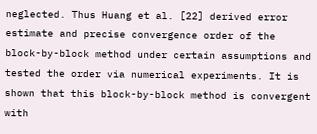neglected. Thus Huang et al. [22] derived error estimate and precise convergence order of the block-by-block method under certain assumptions and tested the order via numerical experiments. It is shown that this block-by-block method is convergent with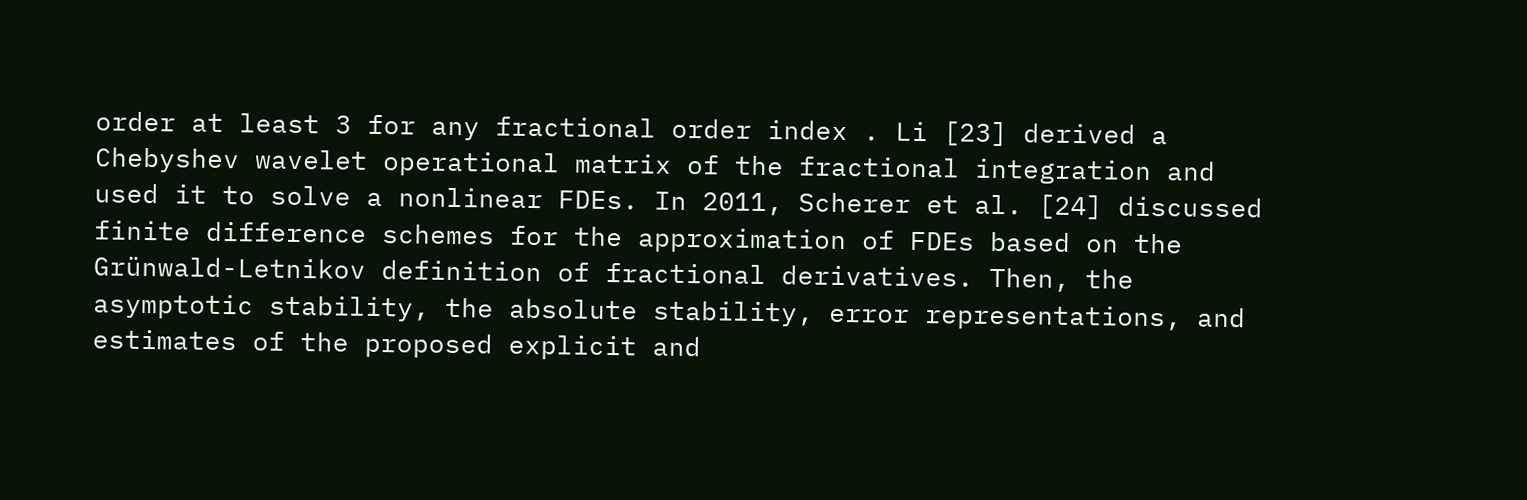order at least 3 for any fractional order index . Li [23] derived a Chebyshev wavelet operational matrix of the fractional integration and used it to solve a nonlinear FDEs. In 2011, Scherer et al. [24] discussed finite difference schemes for the approximation of FDEs based on the Grünwald-Letnikov definition of fractional derivatives. Then, the asymptotic stability, the absolute stability, error representations, and estimates of the proposed explicit and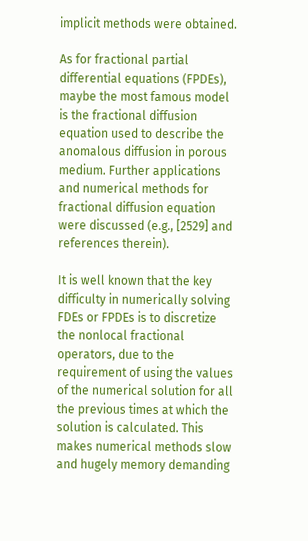implicit methods were obtained.

As for fractional partial differential equations (FPDEs), maybe the most famous model is the fractional diffusion equation used to describe the anomalous diffusion in porous medium. Further applications and numerical methods for fractional diffusion equation were discussed (e.g., [2529] and references therein).

It is well known that the key difficulty in numerically solving FDEs or FPDEs is to discretize the nonlocal fractional operators, due to the requirement of using the values of the numerical solution for all the previous times at which the solution is calculated. This makes numerical methods slow and hugely memory demanding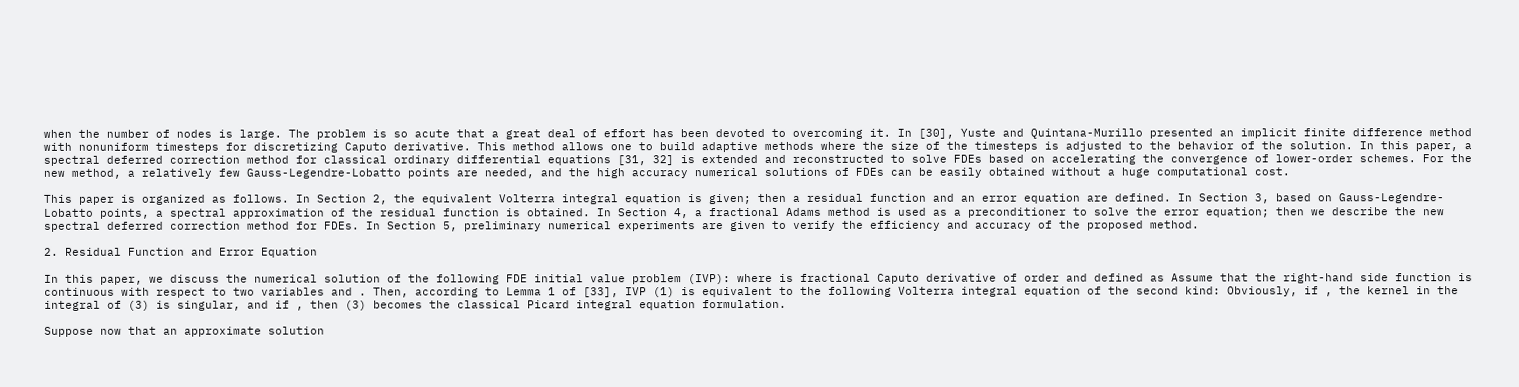when the number of nodes is large. The problem is so acute that a great deal of effort has been devoted to overcoming it. In [30], Yuste and Quintana-Murillo presented an implicit finite difference method with nonuniform timesteps for discretizing Caputo derivative. This method allows one to build adaptive methods where the size of the timesteps is adjusted to the behavior of the solution. In this paper, a spectral deferred correction method for classical ordinary differential equations [31, 32] is extended and reconstructed to solve FDEs based on accelerating the convergence of lower-order schemes. For the new method, a relatively few Gauss-Legendre-Lobatto points are needed, and the high accuracy numerical solutions of FDEs can be easily obtained without a huge computational cost.

This paper is organized as follows. In Section 2, the equivalent Volterra integral equation is given; then a residual function and an error equation are defined. In Section 3, based on Gauss-Legendre-Lobatto points, a spectral approximation of the residual function is obtained. In Section 4, a fractional Adams method is used as a preconditioner to solve the error equation; then we describe the new spectral deferred correction method for FDEs. In Section 5, preliminary numerical experiments are given to verify the efficiency and accuracy of the proposed method.

2. Residual Function and Error Equation

In this paper, we discuss the numerical solution of the following FDE initial value problem (IVP): where is fractional Caputo derivative of order and defined as Assume that the right-hand side function is continuous with respect to two variables and . Then, according to Lemma 1 of [33], IVP (1) is equivalent to the following Volterra integral equation of the second kind: Obviously, if , the kernel in the integral of (3) is singular, and if , then (3) becomes the classical Picard integral equation formulation.

Suppose now that an approximate solution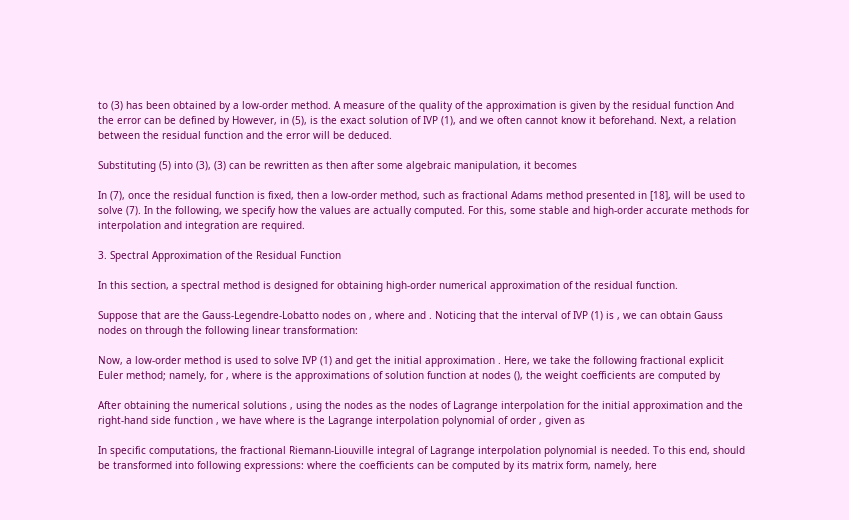to (3) has been obtained by a low-order method. A measure of the quality of the approximation is given by the residual function And the error can be defined by However, in (5), is the exact solution of IVP (1), and we often cannot know it beforehand. Next, a relation between the residual function and the error will be deduced.

Substituting (5) into (3), (3) can be rewritten as then after some algebraic manipulation, it becomes

In (7), once the residual function is fixed, then a low-order method, such as fractional Adams method presented in [18], will be used to solve (7). In the following, we specify how the values are actually computed. For this, some stable and high-order accurate methods for interpolation and integration are required.

3. Spectral Approximation of the Residual Function

In this section, a spectral method is designed for obtaining high-order numerical approximation of the residual function.

Suppose that are the Gauss-Legendre-Lobatto nodes on , where and . Noticing that the interval of IVP (1) is , we can obtain Gauss nodes on through the following linear transformation:

Now, a low-order method is used to solve IVP (1) and get the initial approximation . Here, we take the following fractional explicit Euler method; namely, for , where is the approximations of solution function at nodes (), the weight coefficients are computed by

After obtaining the numerical solutions , using the nodes as the nodes of Lagrange interpolation for the initial approximation and the right-hand side function , we have where is the Lagrange interpolation polynomial of order , given as

In specific computations, the fractional Riemann-Liouville integral of Lagrange interpolation polynomial is needed. To this end, should be transformed into following expressions: where the coefficients can be computed by its matrix form, namely, here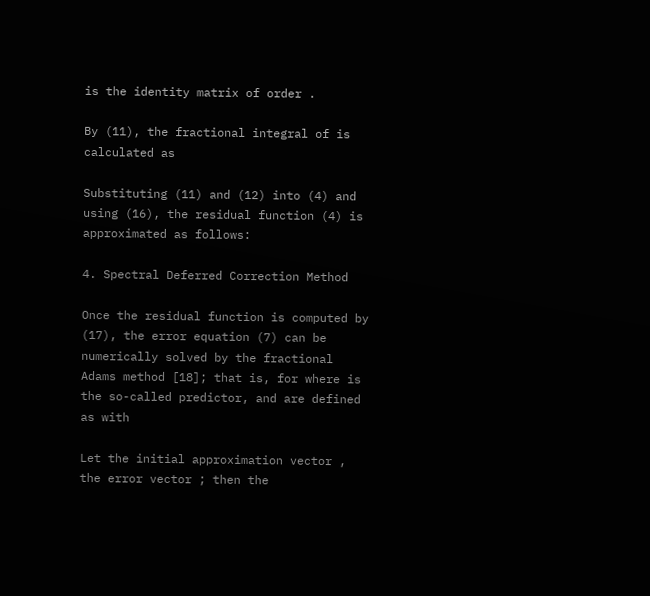is the identity matrix of order .

By (11), the fractional integral of is calculated as

Substituting (11) and (12) into (4) and using (16), the residual function (4) is approximated as follows:

4. Spectral Deferred Correction Method

Once the residual function is computed by (17), the error equation (7) can be numerically solved by the fractional Adams method [18]; that is, for where is the so-called predictor, and are defined as with

Let the initial approximation vector , the error vector ; then the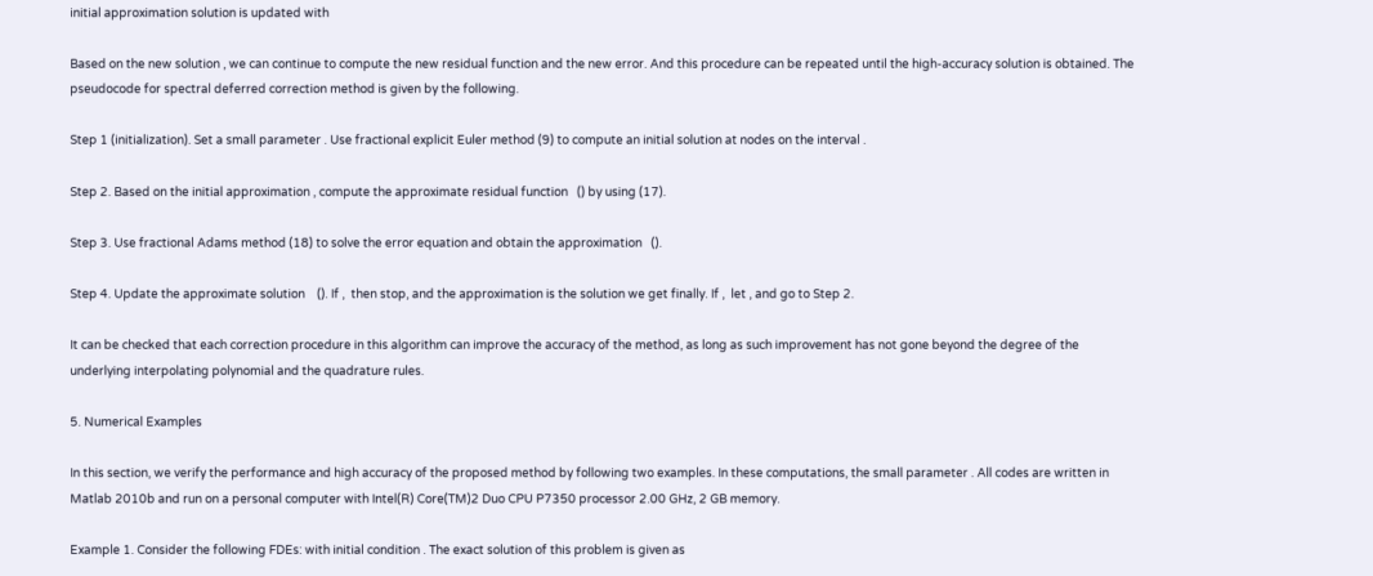initial approximation solution is updated with

Based on the new solution , we can continue to compute the new residual function and the new error. And this procedure can be repeated until the high-accuracy solution is obtained. The pseudocode for spectral deferred correction method is given by the following.

Step 1 (initialization). Set a small parameter . Use fractional explicit Euler method (9) to compute an initial solution at nodes on the interval .

Step 2. Based on the initial approximation , compute the approximate residual function   () by using (17).

Step 3. Use fractional Adams method (18) to solve the error equation and obtain the approximation   ().

Step 4. Update the approximate solution    (). If ,  then stop, and the approximation is the solution we get finally. If ,  let , and go to Step 2.

It can be checked that each correction procedure in this algorithm can improve the accuracy of the method, as long as such improvement has not gone beyond the degree of the underlying interpolating polynomial and the quadrature rules.

5. Numerical Examples

In this section, we verify the performance and high accuracy of the proposed method by following two examples. In these computations, the small parameter . All codes are written in Matlab 2010b and run on a personal computer with Intel(R) Core(TM)2 Duo CPU P7350 processor 2.00 GHz, 2 GB memory.

Example 1. Consider the following FDEs: with initial condition . The exact solution of this problem is given as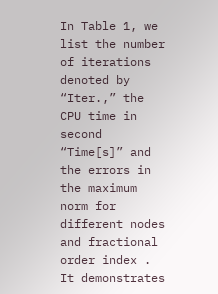In Table 1, we list the number of iterations denoted by “Iter.,” the CPU time in second “Time[s]” and the errors in the maximum norm for different nodes and fractional order index . It demonstrates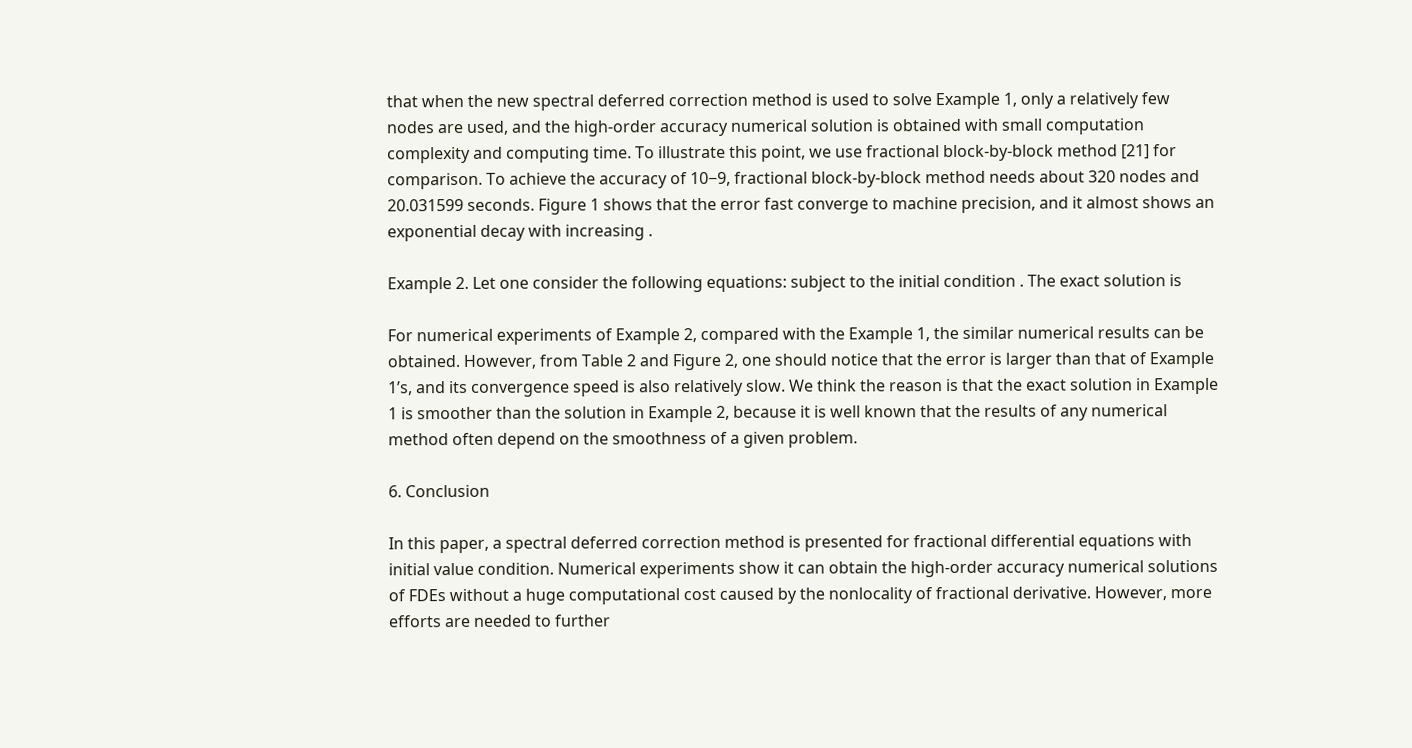that when the new spectral deferred correction method is used to solve Example 1, only a relatively few nodes are used, and the high-order accuracy numerical solution is obtained with small computation complexity and computing time. To illustrate this point, we use fractional block-by-block method [21] for comparison. To achieve the accuracy of 10−9, fractional block-by-block method needs about 320 nodes and 20.031599 seconds. Figure 1 shows that the error fast converge to machine precision, and it almost shows an exponential decay with increasing .

Example 2. Let one consider the following equations: subject to the initial condition . The exact solution is

For numerical experiments of Example 2, compared with the Example 1, the similar numerical results can be obtained. However, from Table 2 and Figure 2, one should notice that the error is larger than that of Example 1’s, and its convergence speed is also relatively slow. We think the reason is that the exact solution in Example 1 is smoother than the solution in Example 2, because it is well known that the results of any numerical method often depend on the smoothness of a given problem.

6. Conclusion

In this paper, a spectral deferred correction method is presented for fractional differential equations with initial value condition. Numerical experiments show it can obtain the high-order accuracy numerical solutions of FDEs without a huge computational cost caused by the nonlocality of fractional derivative. However, more efforts are needed to further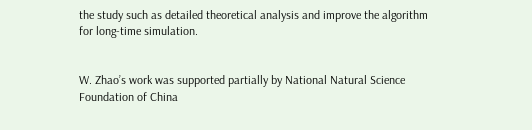the study such as detailed theoretical analysis and improve the algorithm for long-time simulation.


W. Zhao’s work was supported partially by National Natural Science Foundation of China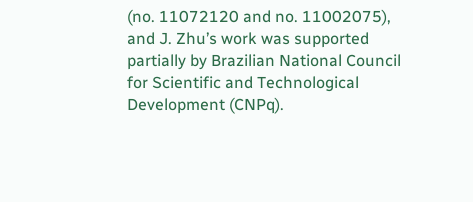(no. 11072120 and no. 11002075), and J. Zhu’s work was supported partially by Brazilian National Council for Scientific and Technological Development (CNPq).